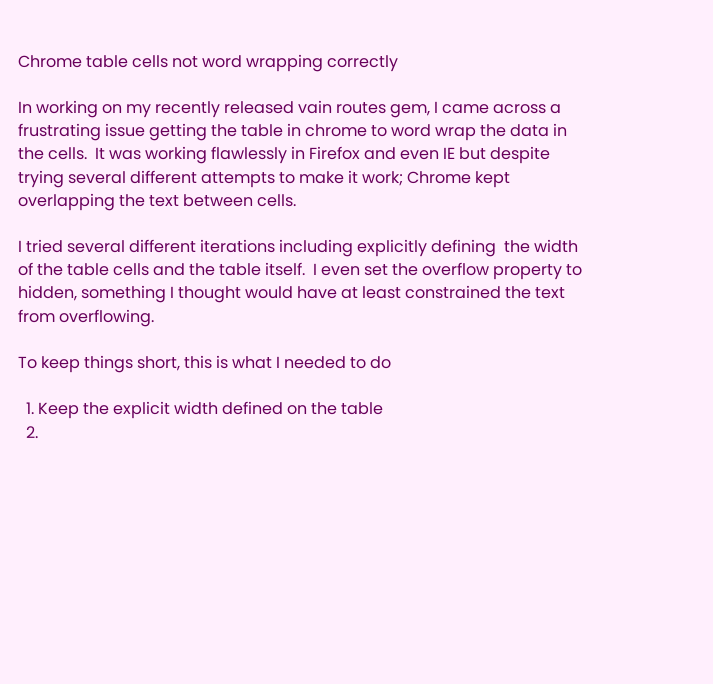Chrome table cells not word wrapping correctly

In working on my recently released vain routes gem, I came across a frustrating issue getting the table in chrome to word wrap the data in the cells.  It was working flawlessly in Firefox and even IE but despite trying several different attempts to make it work; Chrome kept overlapping the text between cells.

I tried several different iterations including explicitly defining  the width of the table cells and the table itself.  I even set the overflow property to hidden, something I thought would have at least constrained the text from overflowing.

To keep things short, this is what I needed to do

  1. Keep the explicit width defined on the table
  2.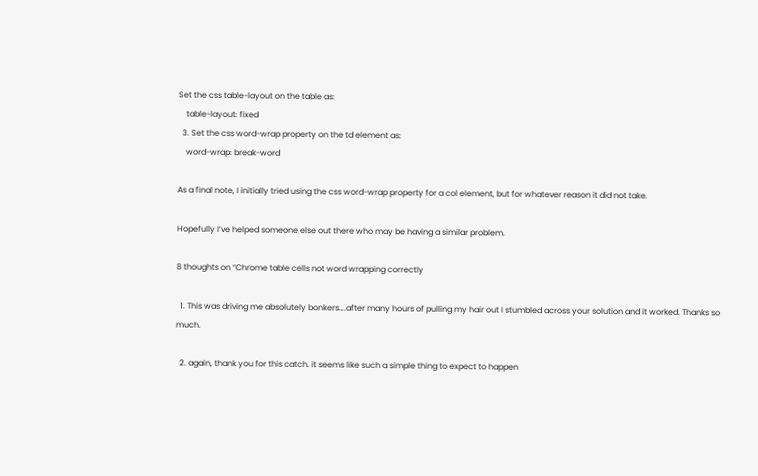Set the css table-layout on the table as:
    table-layout: fixed
  3. Set the css word-wrap property on the td element as:
    word-wrap: break-word

As a final note, I initially tried using the css word-wrap property for a col element, but for whatever reason it did not take.

Hopefully I’ve helped someone else out there who may be having a similar problem.

8 thoughts on “Chrome table cells not word wrapping correctly

  1. This was driving me absolutely bonkers….after many hours of pulling my hair out I stumbled across your solution and it worked. Thanks so much.

  2. again, thank you for this catch. it seems like such a simple thing to expect to happen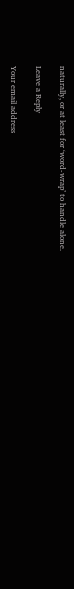naturally, or at least for ‘word-wrap’ to handle alone.

Leave a Reply

Your email address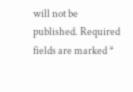will not be published. Required fields are marked *